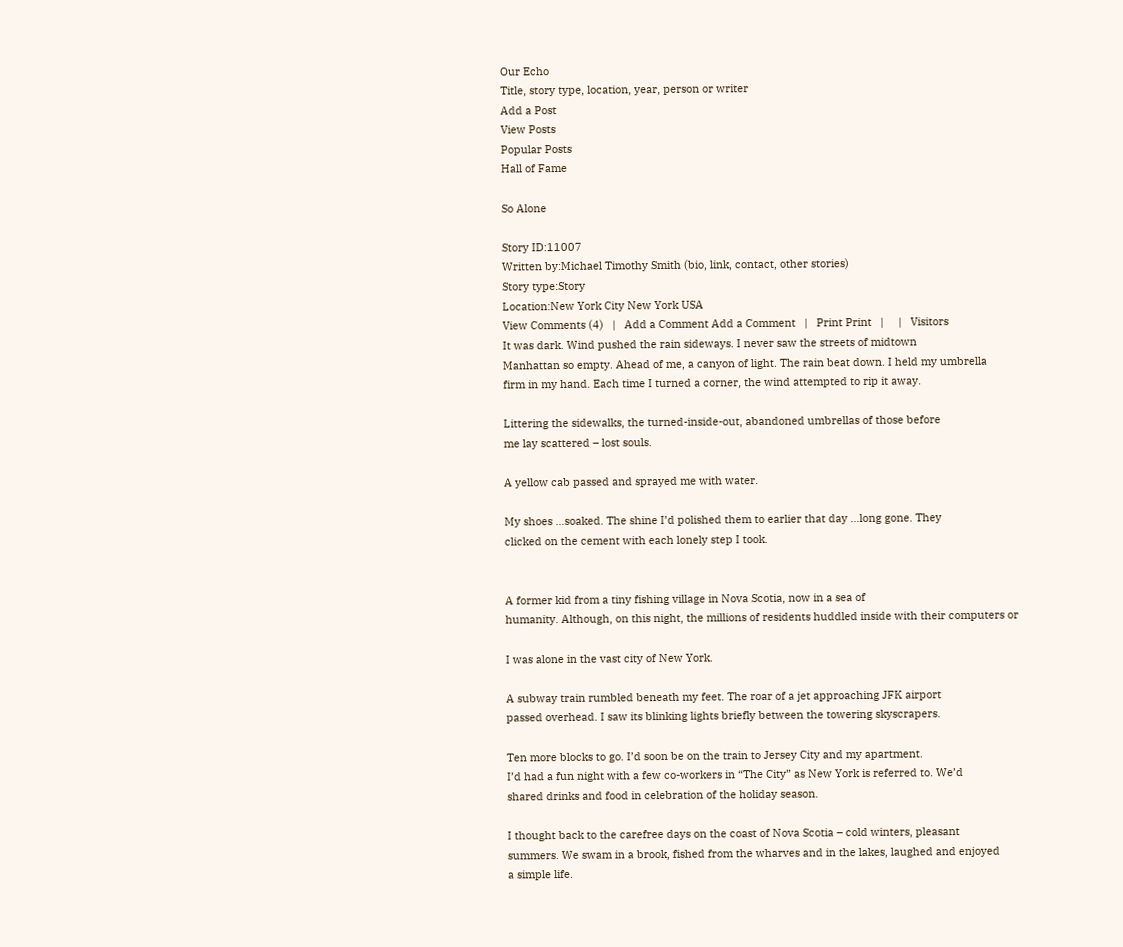Our Echo
Title, story type, location, year, person or writer
Add a Post
View Posts
Popular Posts
Hall of Fame

So Alone

Story ID:11007
Written by:Michael Timothy Smith (bio, link, contact, other stories)
Story type:Story
Location:New York City New York USA
View Comments (4)   |   Add a Comment Add a Comment   |   Print Print   |     |   Visitors
It was dark. Wind pushed the rain sideways. I never saw the streets of midtown
Manhattan so empty. Ahead of me, a canyon of light. The rain beat down. I held my umbrella
firm in my hand. Each time I turned a corner, the wind attempted to rip it away.

Littering the sidewalks, the turned-inside-out, abandoned umbrellas of those before
me lay scattered – lost souls.

A yellow cab passed and sprayed me with water.

My shoes …soaked. The shine I’d polished them to earlier that day …long gone. They
clicked on the cement with each lonely step I took.


A former kid from a tiny fishing village in Nova Scotia, now in a sea of
humanity. Although, on this night, the millions of residents huddled inside with their computers or

I was alone in the vast city of New York.

A subway train rumbled beneath my feet. The roar of a jet approaching JFK airport
passed overhead. I saw its blinking lights briefly between the towering skyscrapers.

Ten more blocks to go. I’d soon be on the train to Jersey City and my apartment.
I’d had a fun night with a few co-workers in “The City” as New York is referred to. We’d
shared drinks and food in celebration of the holiday season.

I thought back to the carefree days on the coast of Nova Scotia – cold winters, pleasant
summers. We swam in a brook, fished from the wharves and in the lakes, laughed and enjoyed
a simple life.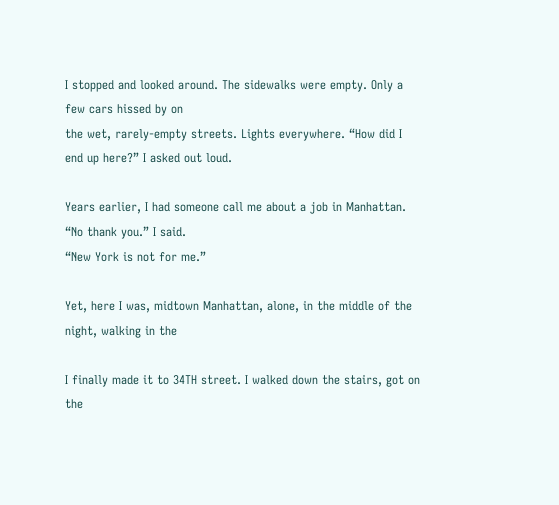I stopped and looked around. The sidewalks were empty. Only a few cars hissed by on
the wet, rarely-empty streets. Lights everywhere. “How did I end up here?” I asked out loud.

Years earlier, I had someone call me about a job in Manhattan. “No thank you.” I said.
“New York is not for me.”

Yet, here I was, midtown Manhattan, alone, in the middle of the night, walking in the

I finally made it to 34TH street. I walked down the stairs, got on the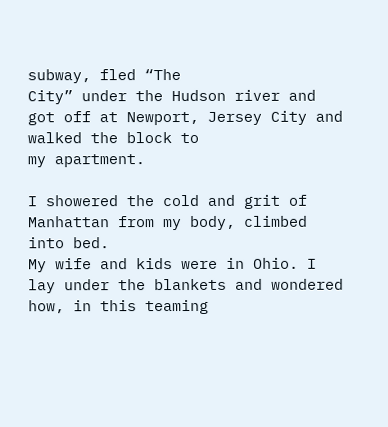subway, fled “The
City” under the Hudson river and got off at Newport, Jersey City and walked the block to
my apartment.

I showered the cold and grit of Manhattan from my body, climbed into bed.
My wife and kids were in Ohio. I lay under the blankets and wondered how, in this teaming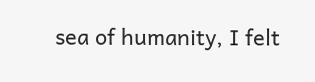sea of humanity, I felt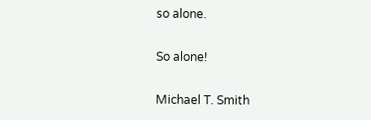so alone.

So alone!

Michael T. Smith